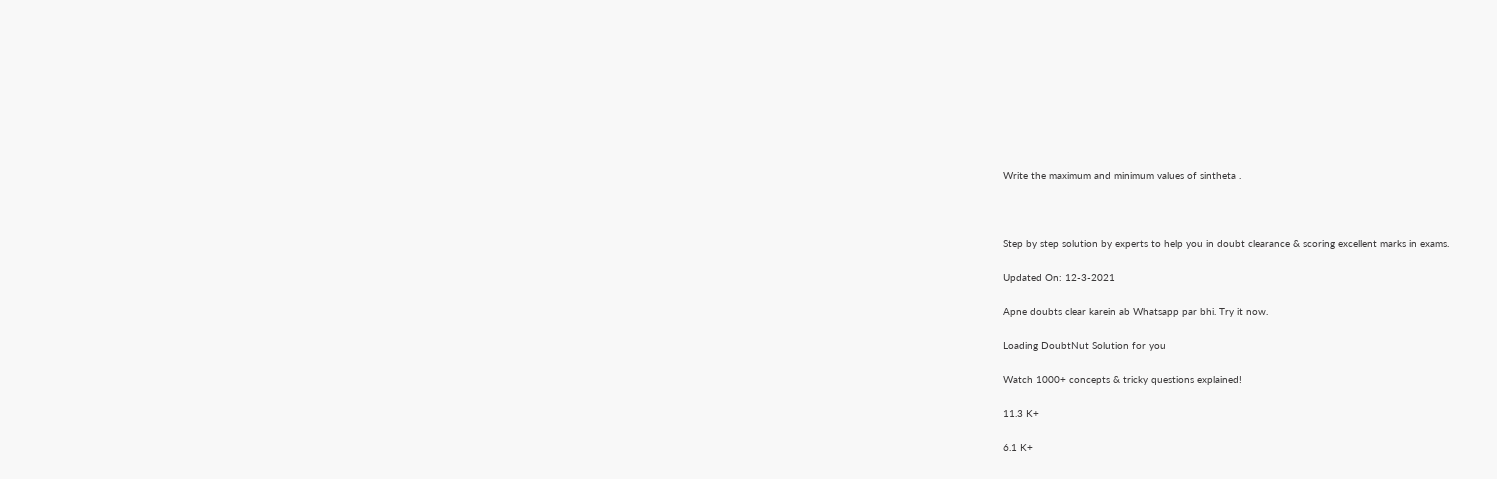Write the maximum and minimum values of sintheta .



Step by step solution by experts to help you in doubt clearance & scoring excellent marks in exams.

Updated On: 12-3-2021

Apne doubts clear karein ab Whatsapp par bhi. Try it now.

Loading DoubtNut Solution for you

Watch 1000+ concepts & tricky questions explained!

11.3 K+

6.1 K+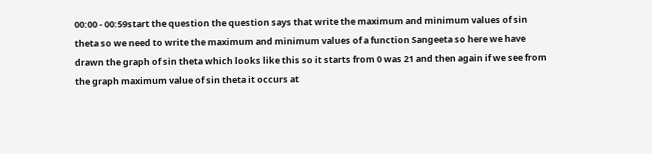00:00 - 00:59start the question the question says that write the maximum and minimum values of sin theta so we need to write the maximum and minimum values of a function Sangeeta so here we have drawn the graph of sin theta which looks like this so it starts from 0 was 21 and then again if we see from the graph maximum value of sin theta it occurs at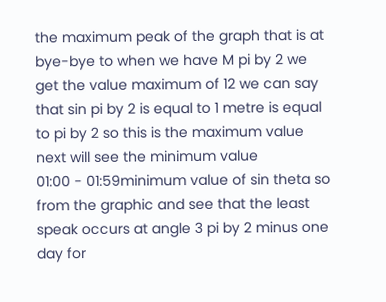the maximum peak of the graph that is at bye-bye to when we have M pi by 2 we get the value maximum of 12 we can say that sin pi by 2 is equal to 1 metre is equal to pi by 2 so this is the maximum value next will see the minimum value
01:00 - 01:59minimum value of sin theta so from the graphic and see that the least speak occurs at angle 3 pi by 2 minus one day for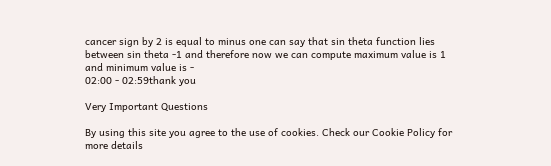cancer sign by 2 is equal to minus one can say that sin theta function lies between sin theta -1 and therefore now we can compute maximum value is 1 and minimum value is -
02:00 - 02:59thank you

Very Important Questions

By using this site you agree to the use of cookies. Check our Cookie Policy for more details